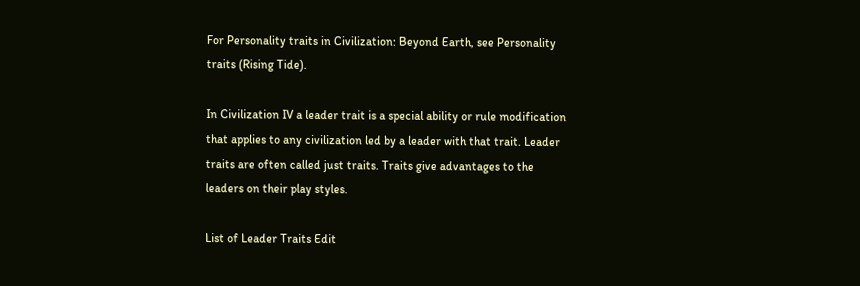For Personality traits in Civilization: Beyond Earth, see Personality traits (Rising Tide).

In Civilization IV a leader trait is a special ability or rule modification that applies to any civilization led by a leader with that trait. Leader traits are often called just traits. Traits give advantages to the leaders on their play styles.

List of Leader Traits Edit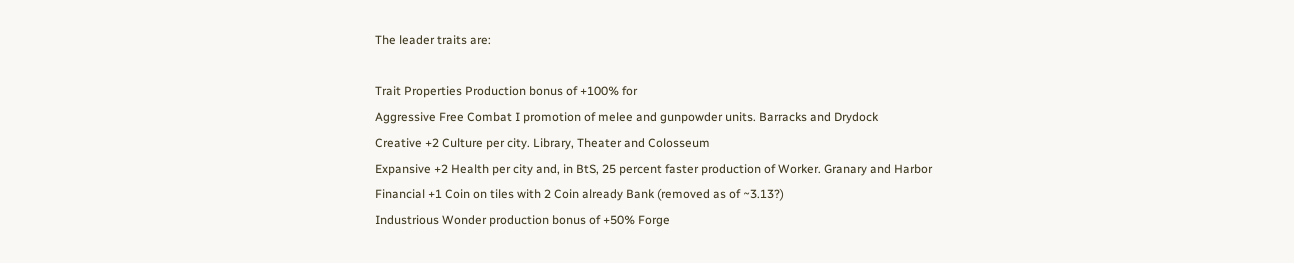The leader traits are:

Trait Properties Production bonus of +100% for
Aggressive Free Combat I promotion of melee and gunpowder units. Barracks and Drydock
Creative +2 Culture per city. Library, Theater and Colosseum
Expansive +2 Health per city and, in BtS, 25 percent faster production of Worker. Granary and Harbor
Financial +1 Coin on tiles with 2 Coin already Bank (removed as of ~3.13?)
Industrious Wonder production bonus of +50% Forge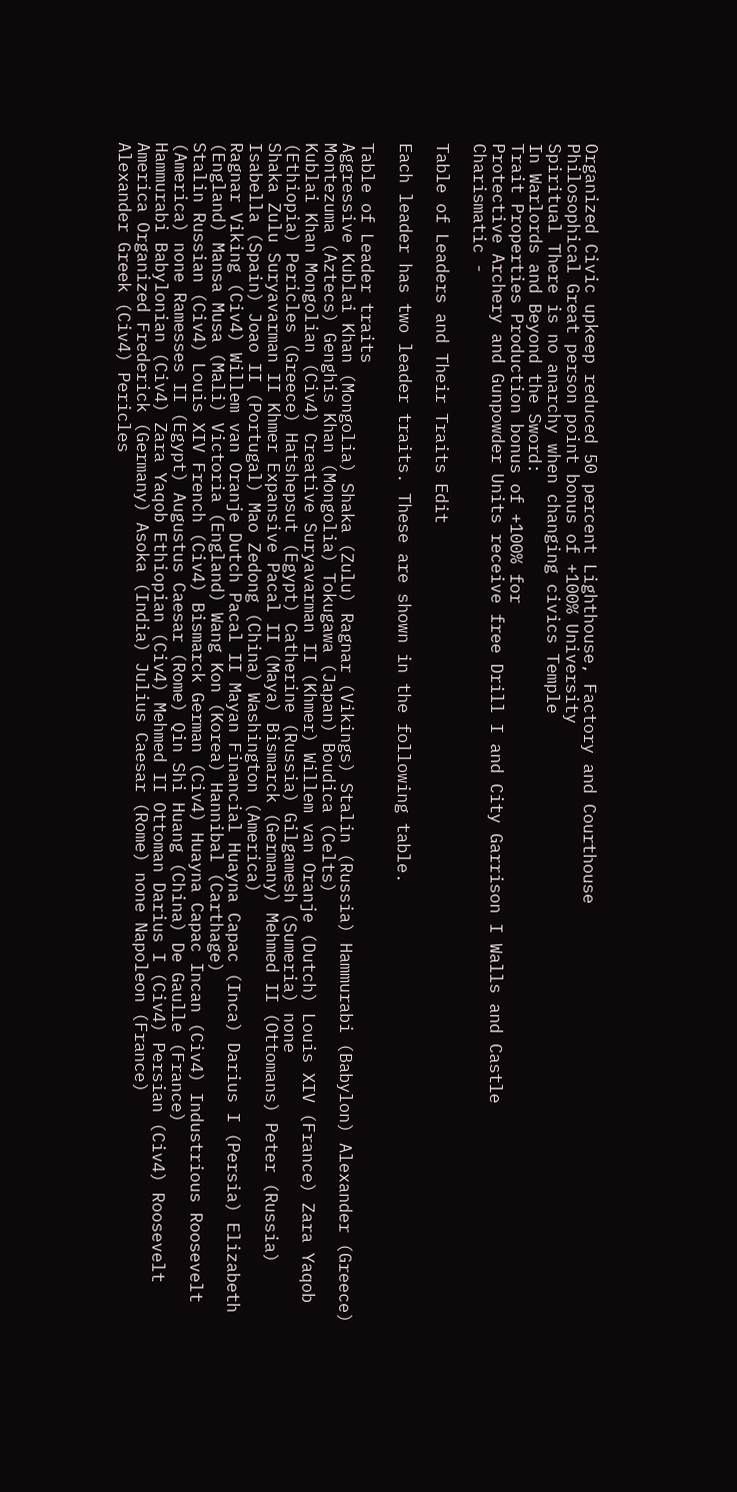Organized Civic upkeep reduced 50 percent Lighthouse, Factory and Courthouse
Philosophical Great person point bonus of +100% University
Spiritual There is no anarchy when changing civics Temple
In Warlords and Beyond the Sword:
Trait Properties Production bonus of +100% for
Protective Archery and Gunpowder Units receive free Drill I and City Garrison I Walls and Castle
Charismatic -

Table of Leaders and Their Traits Edit

Each leader has two leader traits. These are shown in the following table.

Table of Leader traits
Aggressive Kublai Khan (Mongolia) Shaka (Zulu) Ragnar (Vikings) Stalin (Russia) Hammurabi (Babylon) Alexander (Greece) Montezuma (Aztecs) Genghis Khan (Mongolia) Tokugawa (Japan) Boudica (Celts)
Kublai Khan Mongolian (Civ4) Creative Suryavarman II (Khmer) Willem van Oranje (Dutch) Louis XIV (France) Zara Yaqob (Ethiopia) Pericles (Greece) Hatshepsut (Egypt) Catherine (Russia) Gilgamesh (Sumeria) none
Shaka Zulu Suryavarman II Khmer Expansive Pacal II (Maya) Bismarck (Germany) Mehmed II (Ottomans) Peter (Russia) Isabella (Spain) Joao II (Portugal) Mao Zedong (China) Washington (America)
Ragnar Viking (Civ4) Willem van Oranje Dutch Pacal II Mayan Financial Huayna Capac (Inca) Darius I (Persia) Elizabeth (England) Mansa Musa (Mali) Victoria (England) Wang Kon (Korea) Hannibal (Carthage)
Stalin Russian (Civ4) Louis XIV French (Civ4) Bismarck German (Civ4) Huayna Capac Incan (Civ4) Industrious Roosevelt (America) none Ramesses II (Egypt) Augustus Caesar (Rome) Qin Shi Huang (China) De Gaulle (France)
Hammurabi Babylonian (Civ4) Zara Yaqob Ethiopian (Civ4) Mehmed II Ottoman Darius I (Civ4) Persian (Civ4) Roosevelt America Organized Frederick (Germany) Asoka (India) Julius Caesar (Rome) none Napoleon (France)
Alexander Greek (Civ4) Pericles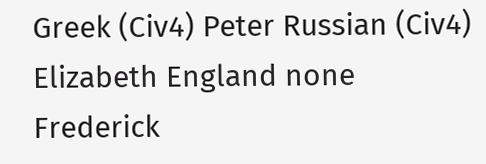Greek (Civ4) Peter Russian (Civ4) Elizabeth England none Frederick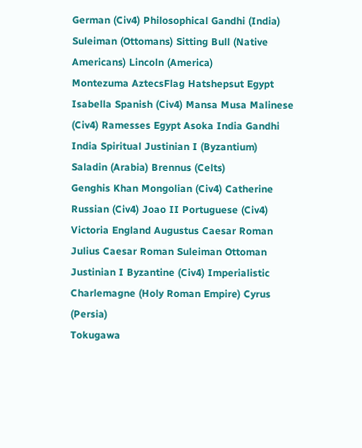German (Civ4) Philosophical Gandhi (India) Suleiman (Ottomans) Sitting Bull (Native Americans) Lincoln (America)
Montezuma AztecsFlag Hatshepsut Egypt Isabella Spanish (Civ4) Mansa Musa Malinese (Civ4) Ramesses Egypt Asoka India Gandhi India Spiritual Justinian I (Byzantium) Saladin (Arabia) Brennus (Celts)
Genghis Khan Mongolian (Civ4) Catherine Russian (Civ4) Joao II Portuguese (Civ4) Victoria England Augustus Caesar Roman Julius Caesar Roman Suleiman Ottoman Justinian I Byzantine (Civ4) Imperialistic Charlemagne (Holy Roman Empire) Cyrus (Persia)
Tokugawa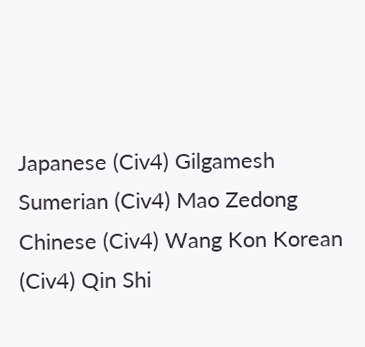Japanese (Civ4) Gilgamesh Sumerian (Civ4) Mao Zedong Chinese (Civ4) Wang Kon Korean (Civ4) Qin Shi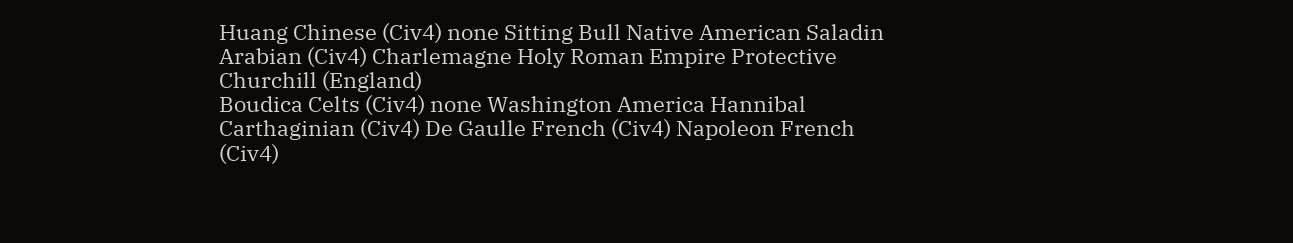Huang Chinese (Civ4) none Sitting Bull Native American Saladin Arabian (Civ4) Charlemagne Holy Roman Empire Protective Churchill (England)
Boudica Celts (Civ4) none Washington America Hannibal Carthaginian (Civ4) De Gaulle French (Civ4) Napoleon French (Civ4)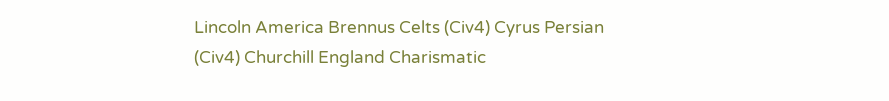Lincoln America Brennus Celts (Civ4) Cyrus Persian (Civ4) Churchill England Charismatic